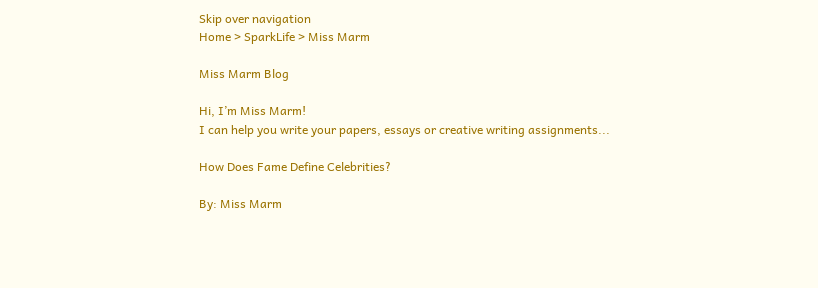Skip over navigation
Home > SparkLife > Miss Marm

Miss Marm Blog

Hi, I’m Miss Marm!
I can help you write your papers, essays or creative writing assignments...

How Does Fame Define Celebrities?

By: Miss Marm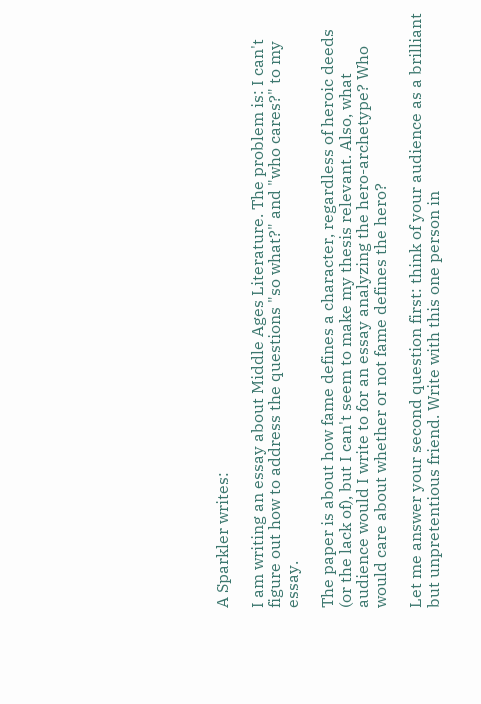A Sparkler writes:

I am writing an essay about Middle Ages Literature. The problem is: I can't figure out how to address the questions "so what?" and "who cares?" to my essay.

The paper is about how fame defines a character, regardless of heroic deeds (or the lack of), but I can't seem to make my thesis relevant. Also, what audience would I write to for an essay analyzing the hero-archetype? Who would care about whether or not fame defines the hero?

Let me answer your second question first: think of your audience as a brilliant but unpretentious friend. Write with this one person in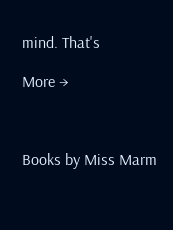mind. That's

More →



Books by Miss Marm